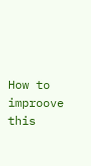How to improove this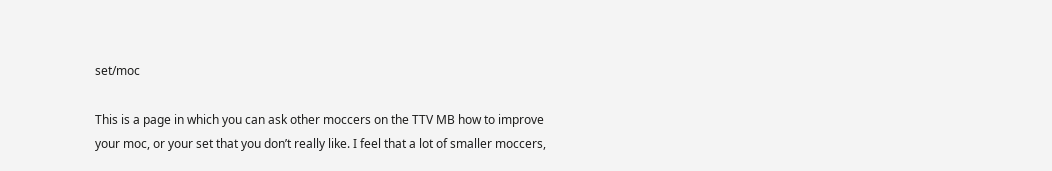set/moc

This is a page in which you can ask other moccers on the TTV MB how to improve your moc, or your set that you don’t really like. I feel that a lot of smaller moccers,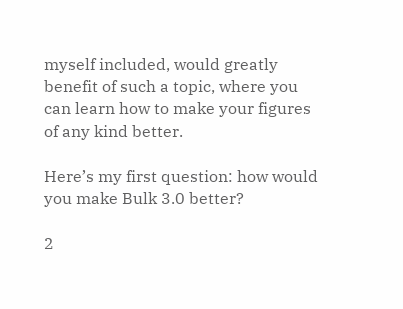myself included, would greatly benefit of such a topic, where you can learn how to make your figures of any kind better.

Here’s my first question: how would you make Bulk 3.0 better?

2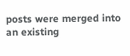posts were merged into an existing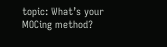topic: What’s your MOCing method?